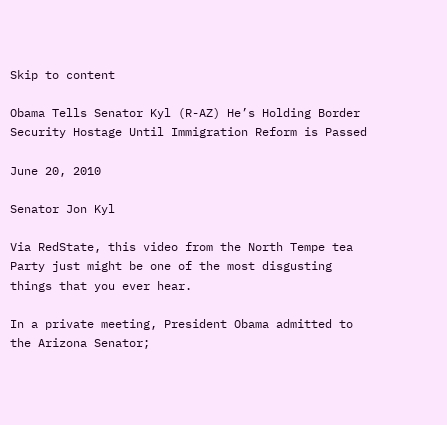Skip to content

Obama Tells Senator Kyl (R-AZ) He’s Holding Border Security Hostage Until Immigration Reform is Passed

June 20, 2010

Senator Jon Kyl

Via RedState, this video from the North Tempe tea Party just might be one of the most disgusting things that you ever hear.

In a private meeting, President Obama admitted to the Arizona Senator;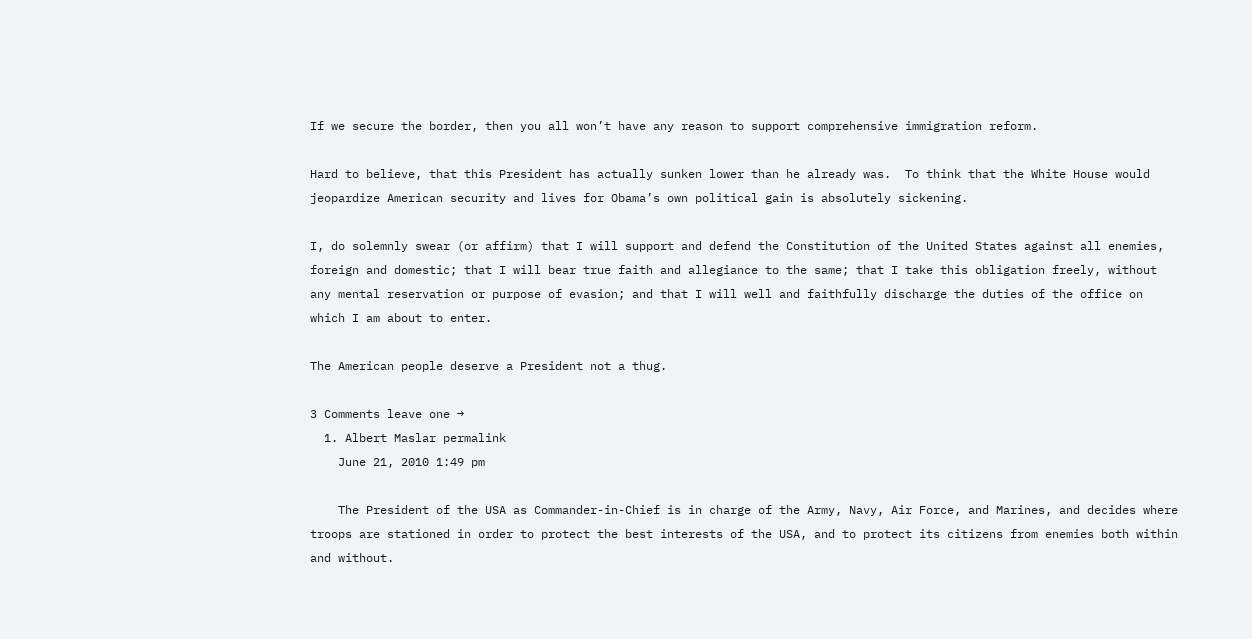If we secure the border, then you all won’t have any reason to support comprehensive immigration reform.

Hard to believe, that this President has actually sunken lower than he already was.  To think that the White House would jeopardize American security and lives for Obama’s own political gain is absolutely sickening.

I, do solemnly swear (or affirm) that I will support and defend the Constitution of the United States against all enemies, foreign and domestic; that I will bear true faith and allegiance to the same; that I take this obligation freely, without any mental reservation or purpose of evasion; and that I will well and faithfully discharge the duties of the office on which I am about to enter.

The American people deserve a President not a thug.

3 Comments leave one →
  1. Albert Maslar permalink
    June 21, 2010 1:49 pm

    The President of the USA as Commander-in-Chief is in charge of the Army, Navy, Air Force, and Marines, and decides where troops are stationed in order to protect the best interests of the USA, and to protect its citizens from enemies both within and without.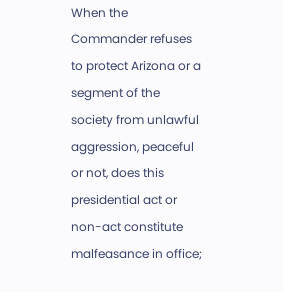When the Commander refuses to protect Arizona or a segment of the society from unlawful aggression, peaceful or not, does this presidential act or non-act constitute malfeasance in office;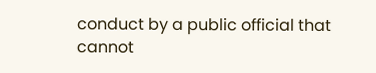conduct by a public official that cannot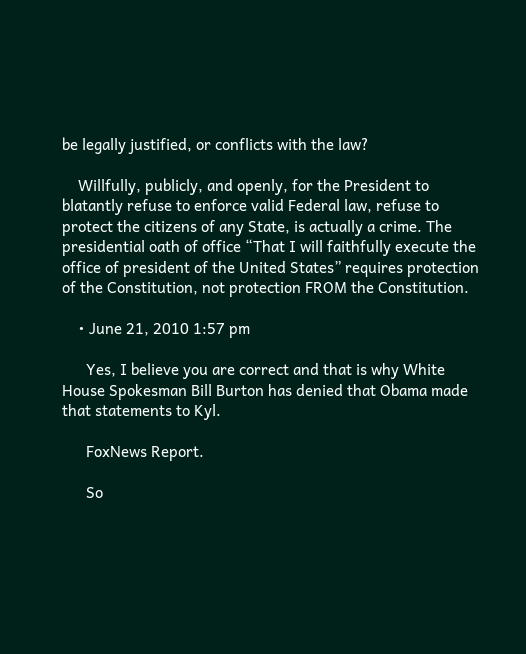be legally justified, or conflicts with the law?

    Willfully, publicly, and openly, for the President to blatantly refuse to enforce valid Federal law, refuse to protect the citizens of any State, is actually a crime. The presidential oath of office “That I will faithfully execute the office of president of the United States” requires protection of the Constitution, not protection FROM the Constitution.

    • June 21, 2010 1:57 pm

      Yes, I believe you are correct and that is why White House Spokesman Bill Burton has denied that Obama made that statements to Kyl.

      FoxNews Report.

      So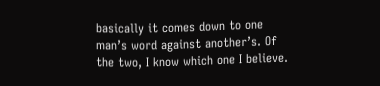basically it comes down to one man’s word against another’s. Of the two, I know which one I believe.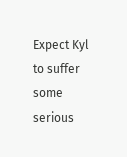Expect Kyl to suffer some serious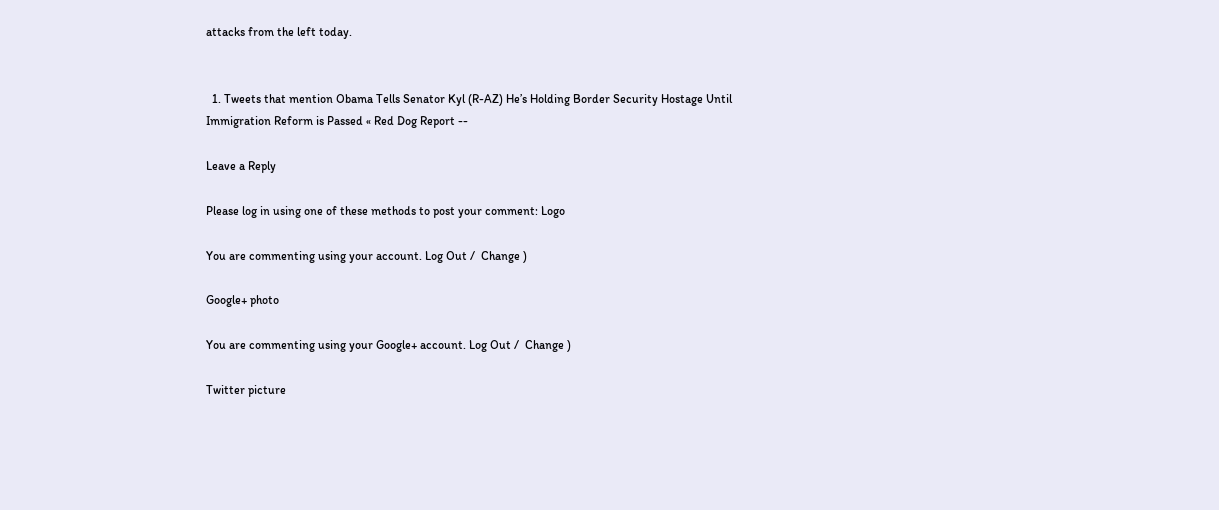attacks from the left today.


  1. Tweets that mention Obama Tells Senator Kyl (R-AZ) He’s Holding Border Security Hostage Until Immigration Reform is Passed « Red Dog Report --

Leave a Reply

Please log in using one of these methods to post your comment: Logo

You are commenting using your account. Log Out /  Change )

Google+ photo

You are commenting using your Google+ account. Log Out /  Change )

Twitter picture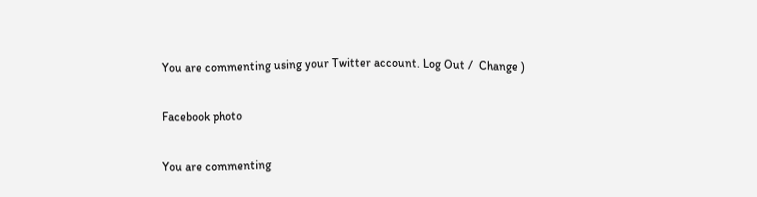You are commenting using your Twitter account. Log Out /  Change )

Facebook photo

You are commenting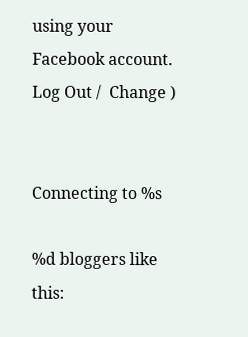using your Facebook account. Log Out /  Change )


Connecting to %s

%d bloggers like this: